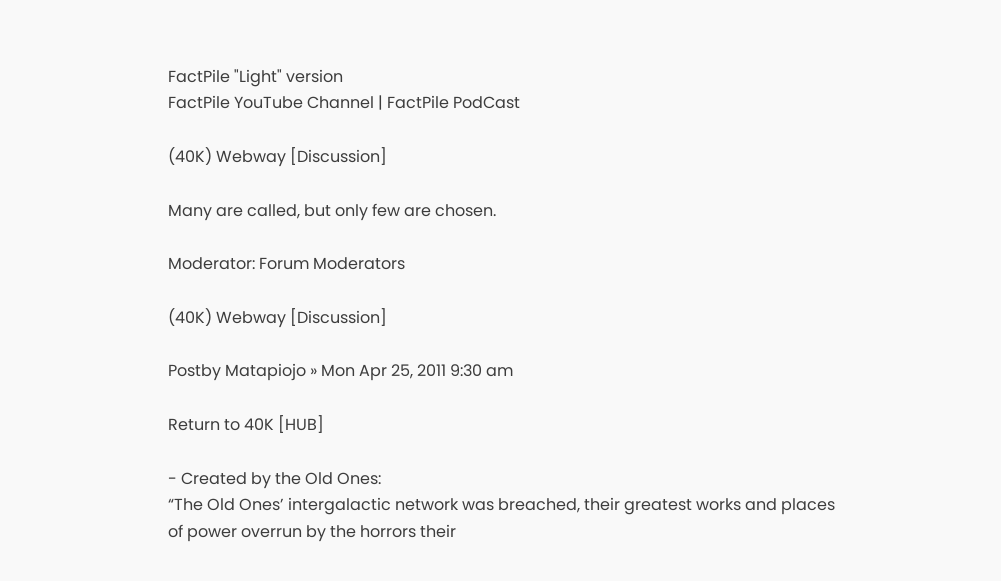FactPile "Light" version
FactPile YouTube Channel | FactPile PodCast

(40K) Webway [Discussion]

Many are called, but only few are chosen.

Moderator: Forum Moderators

(40K) Webway [Discussion]

Postby Matapiojo » Mon Apr 25, 2011 9:30 am

Return to 40K [HUB]

- Created by the Old Ones:
“The Old Ones’ intergalactic network was breached, their greatest works and places of power overrun by the horrors their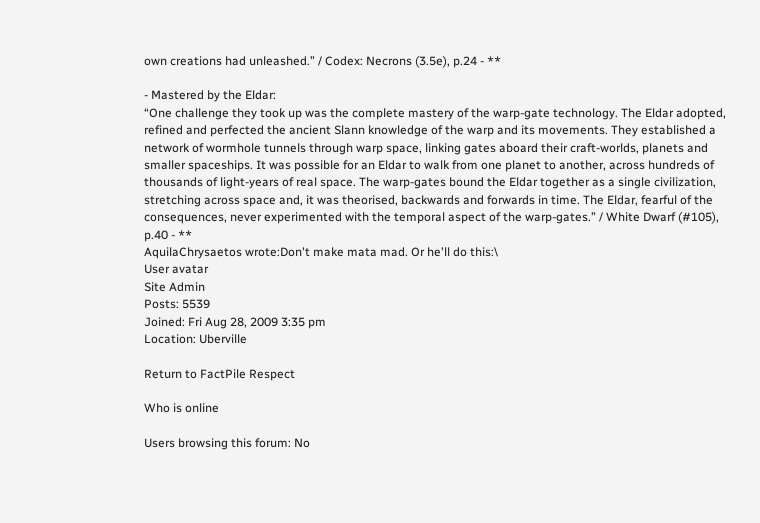own creations had unleashed.” / Codex: Necrons (3.5e), p.24 - **

- Mastered by the Eldar:
“One challenge they took up was the complete mastery of the warp-gate technology. The Eldar adopted, refined and perfected the ancient Slann knowledge of the warp and its movements. They established a network of wormhole tunnels through warp space, linking gates aboard their craft-worlds, planets and smaller spaceships. It was possible for an Eldar to walk from one planet to another, across hundreds of thousands of light-years of real space. The warp-gates bound the Eldar together as a single civilization, stretching across space and, it was theorised, backwards and forwards in time. The Eldar, fearful of the consequences, never experimented with the temporal aspect of the warp-gates.” / White Dwarf (#105), p.40 - **
AquilaChrysaetos wrote:Don't make mata mad. Or he'll do this:\
User avatar
Site Admin
Posts: 5539
Joined: Fri Aug 28, 2009 3:35 pm
Location: Uberville

Return to FactPile Respect

Who is online

Users browsing this forum: No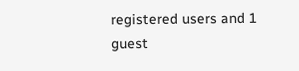registered users and 1 guest